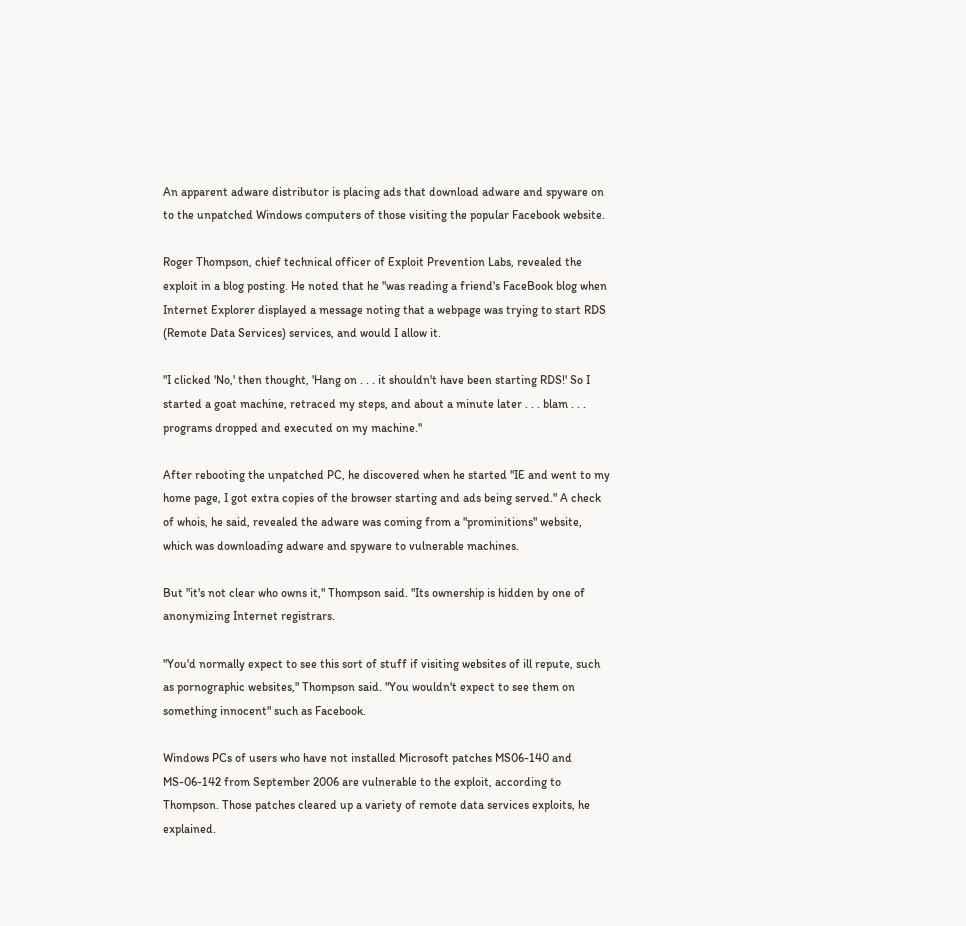An apparent adware distributor is placing ads that download adware and spyware on to the unpatched Windows computers of those visiting the popular Facebook website.

Roger Thompson, chief technical officer of Exploit Prevention Labs, revealed the exploit in a blog posting. He noted that he "was reading a friend's FaceBook blog when Internet Explorer displayed a message noting that a webpage was trying to start RDS (Remote Data Services) services, and would I allow it.

"I clicked 'No,' then thought, 'Hang on . . . it shouldn't have been starting RDS!' So I started a goat machine, retraced my steps, and about a minute later . . . blam . . . programs dropped and executed on my machine."

After rebooting the unpatched PC, he discovered when he started "IE and went to my home page, I got extra copies of the browser starting and ads being served." A check of whois, he said, revealed the adware was coming from a "prominitions" website, which was downloading adware and spyware to vulnerable machines.

But "it's not clear who owns it," Thompson said. "Its ownership is hidden by one of anonymizing Internet registrars.

"You'd normally expect to see this sort of stuff if visiting websites of ill repute, such as pornographic websites," Thompson said. "You wouldn't expect to see them on something innocent" such as Facebook.

Windows PCs of users who have not installed Microsoft patches MS06-140 and MS-06-142 from September 2006 are vulnerable to the exploit, according to Thompson. Those patches cleared up a variety of remote data services exploits, he explained.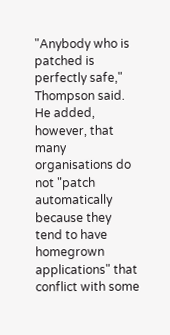"Anybody who is patched is perfectly safe," Thompson said. He added, however, that many organisations do not "patch automatically because they tend to have homegrown applications" that conflict with some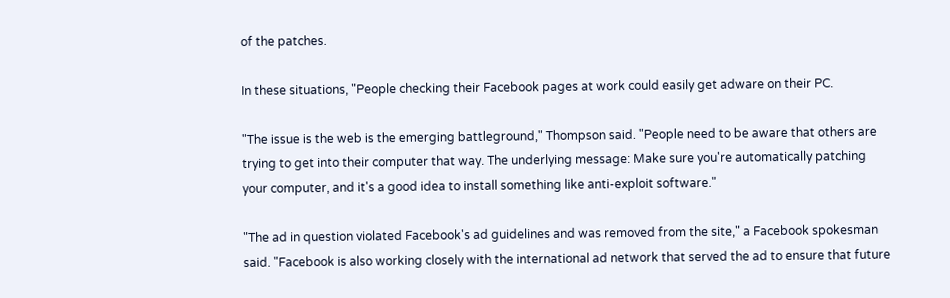of the patches.

In these situations, "People checking their Facebook pages at work could easily get adware on their PC.

"The issue is the web is the emerging battleground," Thompson said. "People need to be aware that others are trying to get into their computer that way. The underlying message: Make sure you're automatically patching your computer, and it's a good idea to install something like anti-exploit software."

"The ad in question violated Facebook's ad guidelines and was removed from the site," a Facebook spokesman said. "Facebook is also working closely with the international ad network that served the ad to ensure that future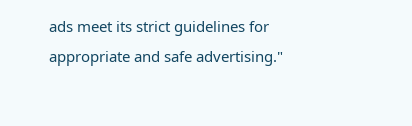ads meet its strict guidelines for appropriate and safe advertising."